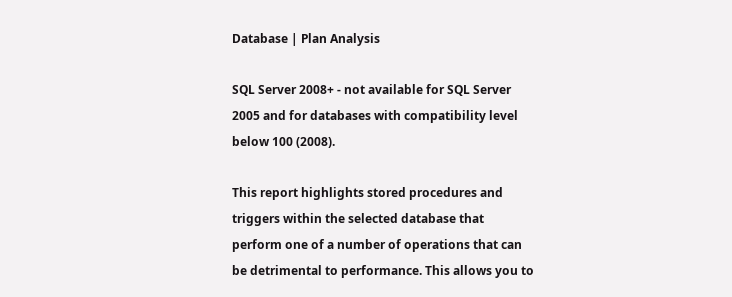Database | Plan Analysis

SQL Server 2008+ - not available for SQL Server 2005 and for databases with compatibility level below 100 (2008).

This report highlights stored procedures and triggers within the selected database that perform one of a number of operations that can be detrimental to performance. This allows you to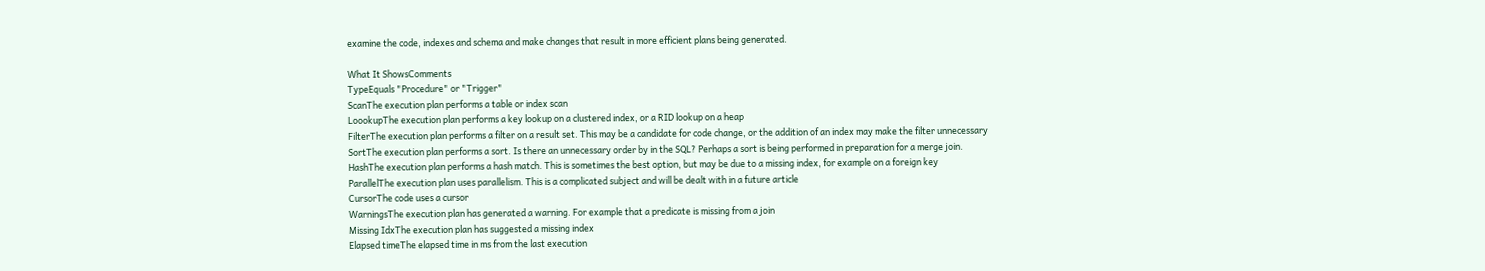examine the code, indexes and schema and make changes that result in more efficient plans being generated.

What It ShowsComments
TypeEquals "Procedure" or "Trigger"
ScanThe execution plan performs a table or index scan
LoookupThe execution plan performs a key lookup on a clustered index, or a RID lookup on a heap
FilterThe execution plan performs a filter on a result set. This may be a candidate for code change, or the addition of an index may make the filter unnecessary
SortThe execution plan performs a sort. Is there an unnecessary order by in the SQL? Perhaps a sort is being performed in preparation for a merge join.
HashThe execution plan performs a hash match. This is sometimes the best option, but may be due to a missing index, for example on a foreign key
ParallelThe execution plan uses parallelism. This is a complicated subject and will be dealt with in a future article
CursorThe code uses a cursor
WarningsThe execution plan has generated a warning. For example that a predicate is missing from a join
Missing IdxThe execution plan has suggested a missing index
Elapsed timeThe elapsed time in ms from the last execution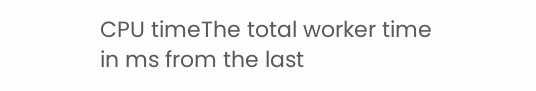CPU timeThe total worker time in ms from the last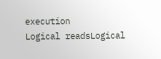execution
Logical readsLogical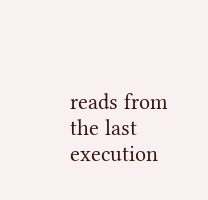reads from the last execution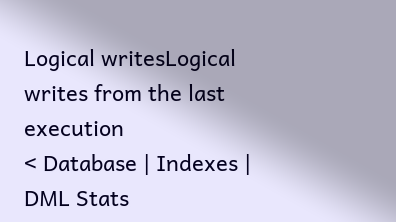Logical writesLogical writes from the last execution
< Database | Indexes | DML Stats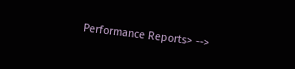Performance Reports> -->